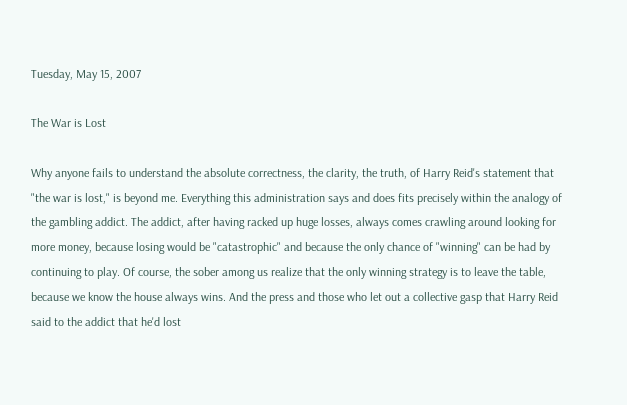Tuesday, May 15, 2007

The War is Lost

Why anyone fails to understand the absolute correctness, the clarity, the truth, of Harry Reid's statement that "the war is lost," is beyond me. Everything this administration says and does fits precisely within the analogy of the gambling addict. The addict, after having racked up huge losses, always comes crawling around looking for more money, because losing would be "catastrophic" and because the only chance of "winning" can be had by continuing to play. Of course, the sober among us realize that the only winning strategy is to leave the table, because we know the house always wins. And the press and those who let out a collective gasp that Harry Reid said to the addict that he'd lost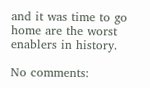and it was time to go home are the worst enablers in history.

No comments: